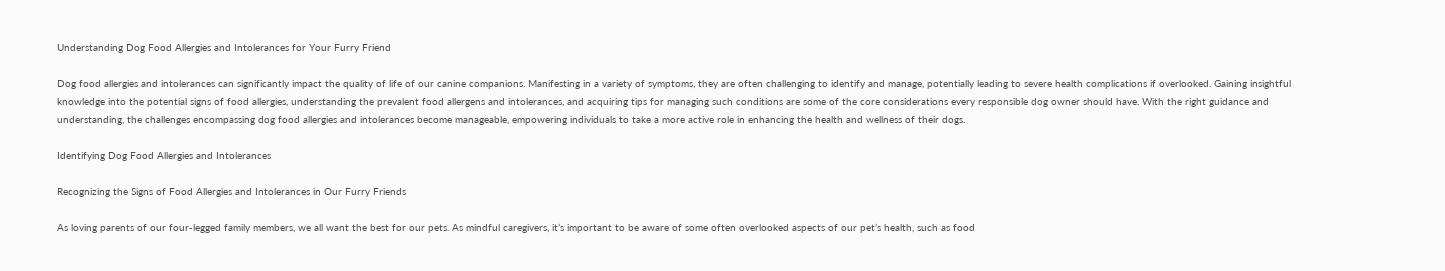Understanding Dog Food Allergies and Intolerances for Your Furry Friend

Dog food allergies and intolerances can significantly impact the quality of life of our canine companions. Manifesting in a variety of symptoms, they are often challenging to identify and manage, potentially leading to severe health complications if overlooked. Gaining insightful knowledge into the potential signs of food allergies, understanding the prevalent food allergens and intolerances, and acquiring tips for managing such conditions are some of the core considerations every responsible dog owner should have. With the right guidance and understanding, the challenges encompassing dog food allergies and intolerances become manageable, empowering individuals to take a more active role in enhancing the health and wellness of their dogs.

Identifying Dog Food Allergies and Intolerances

Recognizing the Signs of Food Allergies and Intolerances in Our Furry Friends

As loving parents of our four-legged family members, we all want the best for our pets. As mindful caregivers, it’s important to be aware of some often overlooked aspects of our pet’s health, such as food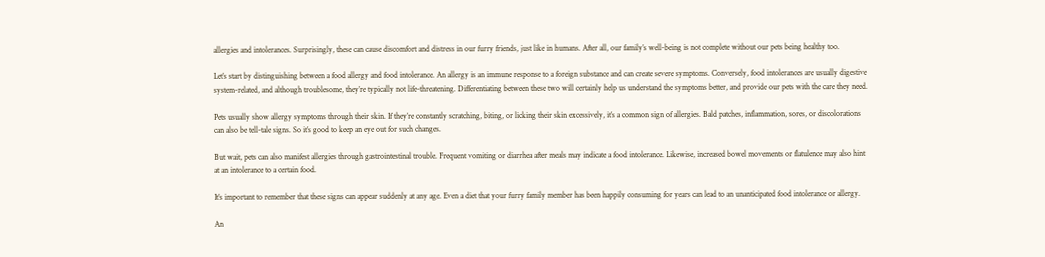allergies and intolerances. Surprisingly, these can cause discomfort and distress in our furry friends, just like in humans. After all, our family’s well-being is not complete without our pets being healthy too.

Let’s start by distinguishing between a food allergy and food intolerance. An allergy is an immune response to a foreign substance and can create severe symptoms. Conversely, food intolerances are usually digestive system-related, and although troublesome, they’re typically not life-threatening. Differentiating between these two will certainly help us understand the symptoms better, and provide our pets with the care they need.

Pets usually show allergy symptoms through their skin. If they’re constantly scratching, biting, or licking their skin excessively, it’s a common sign of allergies. Bald patches, inflammation, sores, or discolorations can also be tell-tale signs. So it’s good to keep an eye out for such changes.

But wait, pets can also manifest allergies through gastrointestinal trouble. Frequent vomiting or diarrhea after meals may indicate a food intolerance. Likewise, increased bowel movements or flatulence may also hint at an intolerance to a certain food.

It’s important to remember that these signs can appear suddenly at any age. Even a diet that your furry family member has been happily consuming for years can lead to an unanticipated food intolerance or allergy.

An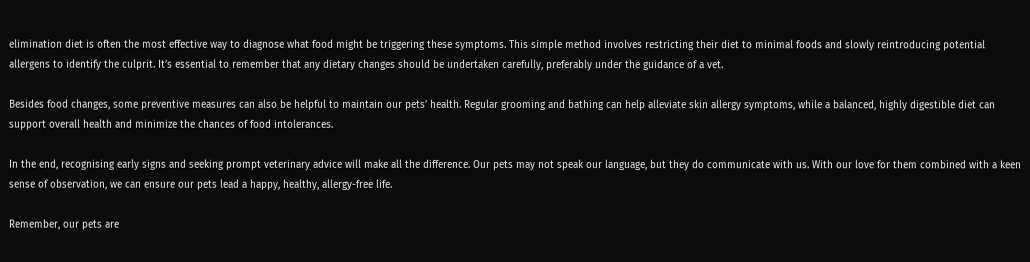elimination diet is often the most effective way to diagnose what food might be triggering these symptoms. This simple method involves restricting their diet to minimal foods and slowly reintroducing potential allergens to identify the culprit. It’s essential to remember that any dietary changes should be undertaken carefully, preferably under the guidance of a vet.

Besides food changes, some preventive measures can also be helpful to maintain our pets’ health. Regular grooming and bathing can help alleviate skin allergy symptoms, while a balanced, highly digestible diet can support overall health and minimize the chances of food intolerances.

In the end, recognising early signs and seeking prompt veterinary advice will make all the difference. Our pets may not speak our language, but they do communicate with us. With our love for them combined with a keen sense of observation, we can ensure our pets lead a happy, healthy, allergy-free life.

Remember, our pets are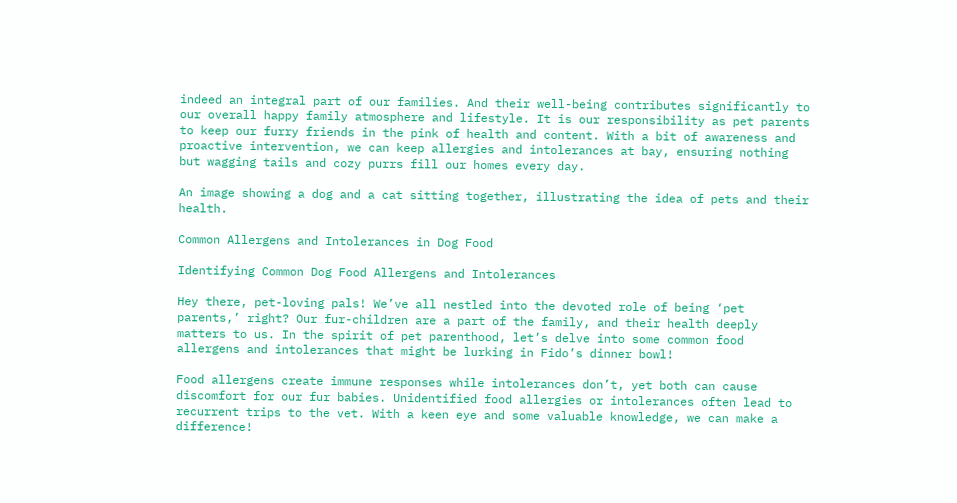indeed an integral part of our families. And their well-being contributes significantly to our overall happy family atmosphere and lifestyle. It is our responsibility as pet parents to keep our furry friends in the pink of health and content. With a bit of awareness and proactive intervention, we can keep allergies and intolerances at bay, ensuring nothing but wagging tails and cozy purrs fill our homes every day.

An image showing a dog and a cat sitting together, illustrating the idea of pets and their health.

Common Allergens and Intolerances in Dog Food

Identifying Common Dog Food Allergens and Intolerances

Hey there, pet-loving pals! We’ve all nestled into the devoted role of being ‘pet parents,’ right? Our fur-children are a part of the family, and their health deeply matters to us. In the spirit of pet parenthood, let’s delve into some common food allergens and intolerances that might be lurking in Fido’s dinner bowl!

Food allergens create immune responses while intolerances don’t, yet both can cause discomfort for our fur babies. Unidentified food allergies or intolerances often lead to recurrent trips to the vet. With a keen eye and some valuable knowledge, we can make a difference!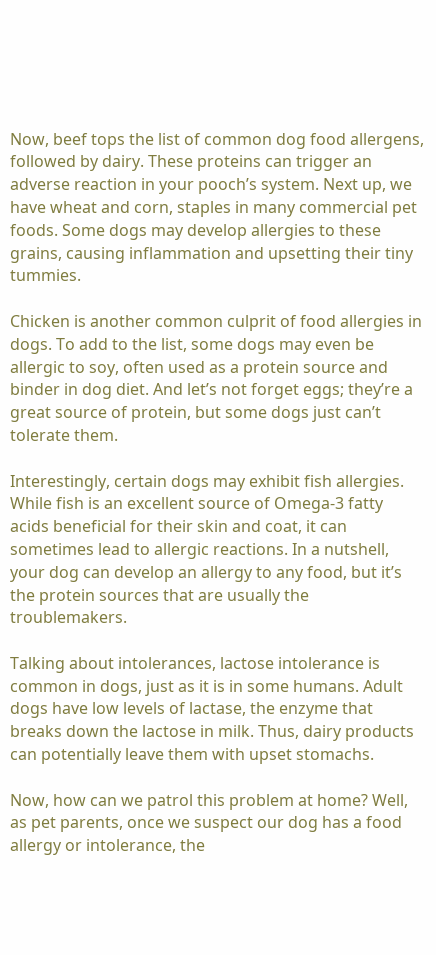Now, beef tops the list of common dog food allergens, followed by dairy. These proteins can trigger an adverse reaction in your pooch’s system. Next up, we have wheat and corn, staples in many commercial pet foods. Some dogs may develop allergies to these grains, causing inflammation and upsetting their tiny tummies.

Chicken is another common culprit of food allergies in dogs. To add to the list, some dogs may even be allergic to soy, often used as a protein source and binder in dog diet. And let’s not forget eggs; they’re a great source of protein, but some dogs just can’t tolerate them.

Interestingly, certain dogs may exhibit fish allergies. While fish is an excellent source of Omega-3 fatty acids beneficial for their skin and coat, it can sometimes lead to allergic reactions. In a nutshell, your dog can develop an allergy to any food, but it’s the protein sources that are usually the troublemakers.

Talking about intolerances, lactose intolerance is common in dogs, just as it is in some humans. Adult dogs have low levels of lactase, the enzyme that breaks down the lactose in milk. Thus, dairy products can potentially leave them with upset stomachs.

Now, how can we patrol this problem at home? Well, as pet parents, once we suspect our dog has a food allergy or intolerance, the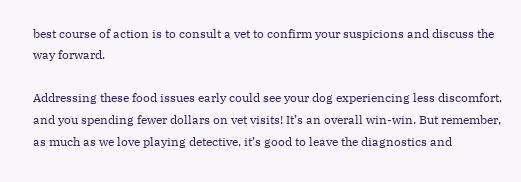best course of action is to consult a vet to confirm your suspicions and discuss the way forward.

Addressing these food issues early could see your dog experiencing less discomfort, and you spending fewer dollars on vet visits! It’s an overall win-win. But remember, as much as we love playing detective, it’s good to leave the diagnostics and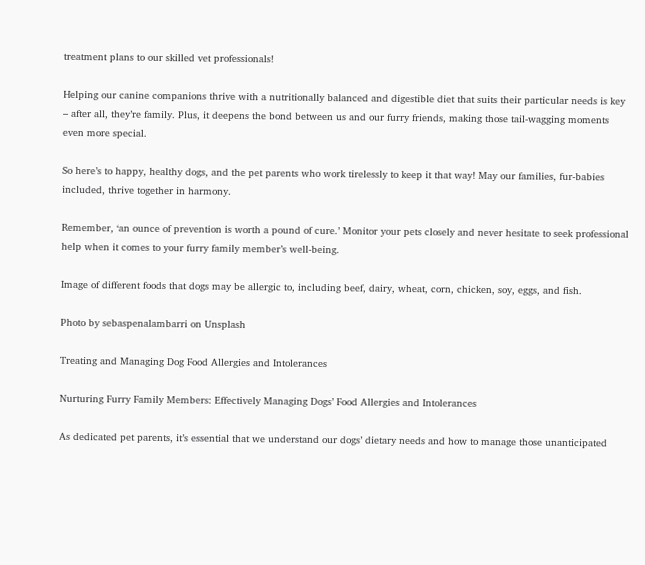treatment plans to our skilled vet professionals!

Helping our canine companions thrive with a nutritionally balanced and digestible diet that suits their particular needs is key – after all, they’re family. Plus, it deepens the bond between us and our furry friends, making those tail-wagging moments even more special.

So here’s to happy, healthy dogs, and the pet parents who work tirelessly to keep it that way! May our families, fur-babies included, thrive together in harmony.

Remember, ‘an ounce of prevention is worth a pound of cure.’ Monitor your pets closely and never hesitate to seek professional help when it comes to your furry family member’s well-being.

Image of different foods that dogs may be allergic to, including beef, dairy, wheat, corn, chicken, soy, eggs, and fish.

Photo by sebaspenalambarri on Unsplash

Treating and Managing Dog Food Allergies and Intolerances

Nurturing Furry Family Members: Effectively Managing Dogs’ Food Allergies and Intolerances

As dedicated pet parents, it’s essential that we understand our dogs’ dietary needs and how to manage those unanticipated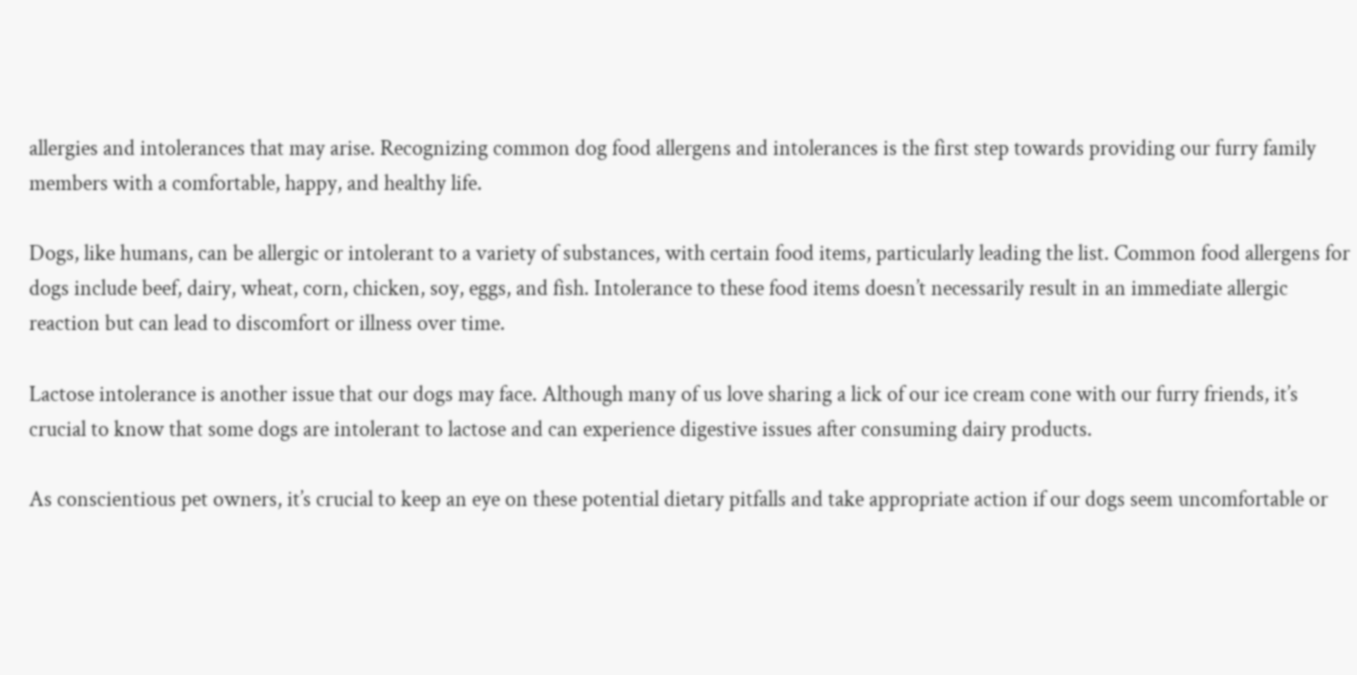allergies and intolerances that may arise. Recognizing common dog food allergens and intolerances is the first step towards providing our furry family members with a comfortable, happy, and healthy life.

Dogs, like humans, can be allergic or intolerant to a variety of substances, with certain food items, particularly leading the list. Common food allergens for dogs include beef, dairy, wheat, corn, chicken, soy, eggs, and fish. Intolerance to these food items doesn’t necessarily result in an immediate allergic reaction but can lead to discomfort or illness over time.

Lactose intolerance is another issue that our dogs may face. Although many of us love sharing a lick of our ice cream cone with our furry friends, it’s crucial to know that some dogs are intolerant to lactose and can experience digestive issues after consuming dairy products.

As conscientious pet owners, it’s crucial to keep an eye on these potential dietary pitfalls and take appropriate action if our dogs seem uncomfortable or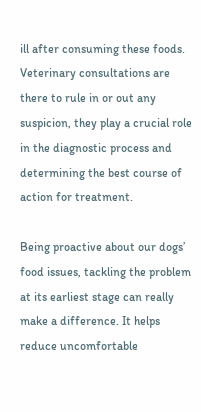ill after consuming these foods. Veterinary consultations are there to rule in or out any suspicion, they play a crucial role in the diagnostic process and determining the best course of action for treatment.

Being proactive about our dogs’ food issues, tackling the problem at its earliest stage can really make a difference. It helps reduce uncomfortable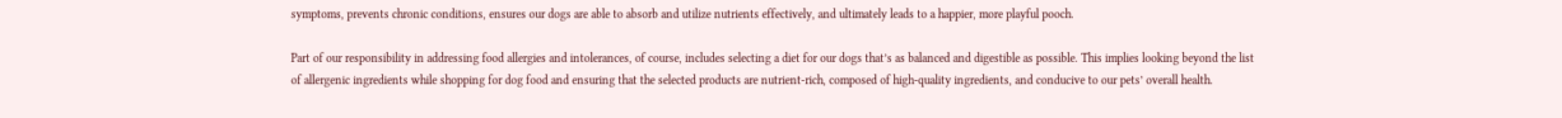symptoms, prevents chronic conditions, ensures our dogs are able to absorb and utilize nutrients effectively, and ultimately leads to a happier, more playful pooch.

Part of our responsibility in addressing food allergies and intolerances, of course, includes selecting a diet for our dogs that’s as balanced and digestible as possible. This implies looking beyond the list of allergenic ingredients while shopping for dog food and ensuring that the selected products are nutrient-rich, composed of high-quality ingredients, and conducive to our pets’ overall health.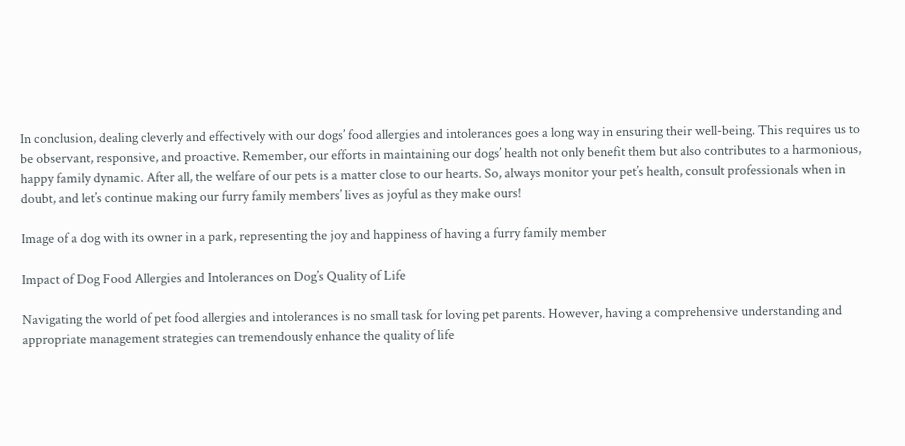In conclusion, dealing cleverly and effectively with our dogs’ food allergies and intolerances goes a long way in ensuring their well-being. This requires us to be observant, responsive, and proactive. Remember, our efforts in maintaining our dogs’ health not only benefit them but also contributes to a harmonious, happy family dynamic. After all, the welfare of our pets is a matter close to our hearts. So, always monitor your pet’s health, consult professionals when in doubt, and let’s continue making our furry family members’ lives as joyful as they make ours!

Image of a dog with its owner in a park, representing the joy and happiness of having a furry family member

Impact of Dog Food Allergies and Intolerances on Dog’s Quality of Life

Navigating the world of pet food allergies and intolerances is no small task for loving pet parents. However, having a comprehensive understanding and appropriate management strategies can tremendously enhance the quality of life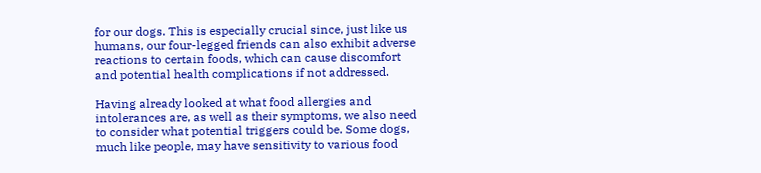for our dogs. This is especially crucial since, just like us humans, our four-legged friends can also exhibit adverse reactions to certain foods, which can cause discomfort and potential health complications if not addressed.

Having already looked at what food allergies and intolerances are, as well as their symptoms, we also need to consider what potential triggers could be. Some dogs, much like people, may have sensitivity to various food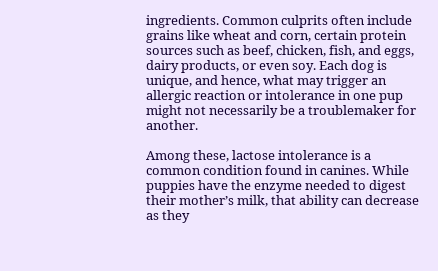ingredients. Common culprits often include grains like wheat and corn, certain protein sources such as beef, chicken, fish, and eggs, dairy products, or even soy. Each dog is unique, and hence, what may trigger an allergic reaction or intolerance in one pup might not necessarily be a troublemaker for another.

Among these, lactose intolerance is a common condition found in canines. While puppies have the enzyme needed to digest their mother’s milk, that ability can decrease as they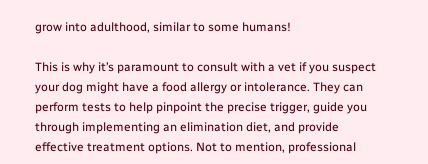grow into adulthood, similar to some humans!

This is why it’s paramount to consult with a vet if you suspect your dog might have a food allergy or intolerance. They can perform tests to help pinpoint the precise trigger, guide you through implementing an elimination diet, and provide effective treatment options. Not to mention, professional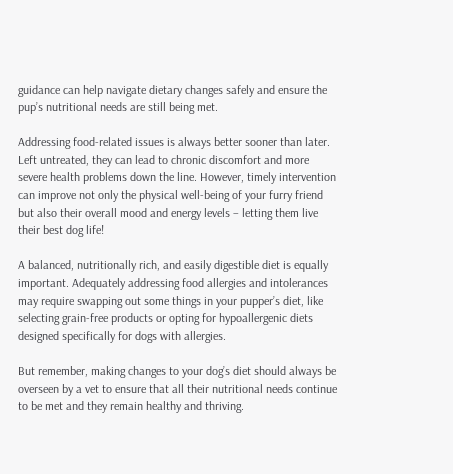guidance can help navigate dietary changes safely and ensure the pup’s nutritional needs are still being met.

Addressing food-related issues is always better sooner than later. Left untreated, they can lead to chronic discomfort and more severe health problems down the line. However, timely intervention can improve not only the physical well-being of your furry friend but also their overall mood and energy levels – letting them live their best dog life!

A balanced, nutritionally rich, and easily digestible diet is equally important. Adequately addressing food allergies and intolerances may require swapping out some things in your pupper’s diet, like selecting grain-free products or opting for hypoallergenic diets designed specifically for dogs with allergies.

But remember, making changes to your dog’s diet should always be overseen by a vet to ensure that all their nutritional needs continue to be met and they remain healthy and thriving.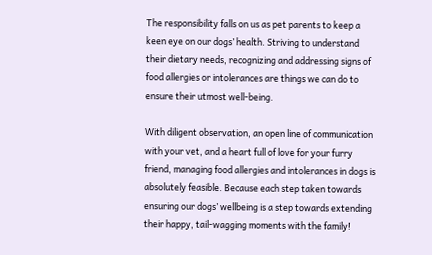The responsibility falls on us as pet parents to keep a keen eye on our dogs’ health. Striving to understand their dietary needs, recognizing and addressing signs of food allergies or intolerances are things we can do to ensure their utmost well-being.

With diligent observation, an open line of communication with your vet, and a heart full of love for your furry friend, managing food allergies and intolerances in dogs is absolutely feasible. Because each step taken towards ensuring our dogs’ wellbeing is a step towards extending their happy, tail-wagging moments with the family!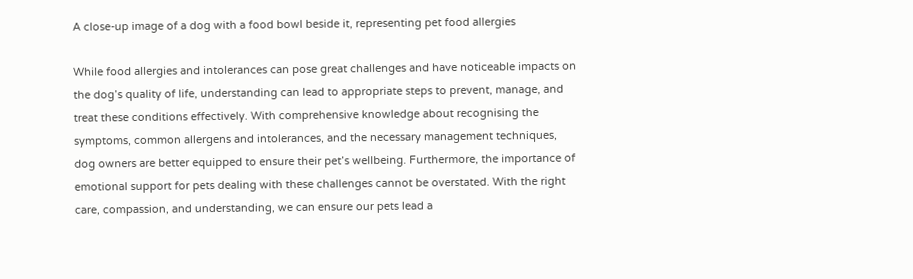A close-up image of a dog with a food bowl beside it, representing pet food allergies

While food allergies and intolerances can pose great challenges and have noticeable impacts on the dog’s quality of life, understanding can lead to appropriate steps to prevent, manage, and treat these conditions effectively. With comprehensive knowledge about recognising the symptoms, common allergens and intolerances, and the necessary management techniques, dog owners are better equipped to ensure their pet’s wellbeing. Furthermore, the importance of emotional support for pets dealing with these challenges cannot be overstated. With the right care, compassion, and understanding, we can ensure our pets lead a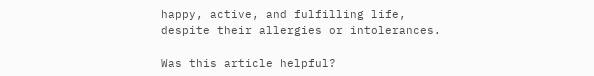happy, active, and fulfilling life, despite their allergies or intolerances.

Was this article helpful?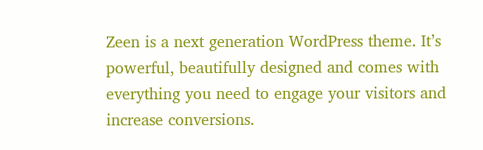Zeen is a next generation WordPress theme. It’s powerful, beautifully designed and comes with everything you need to engage your visitors and increase conversions.